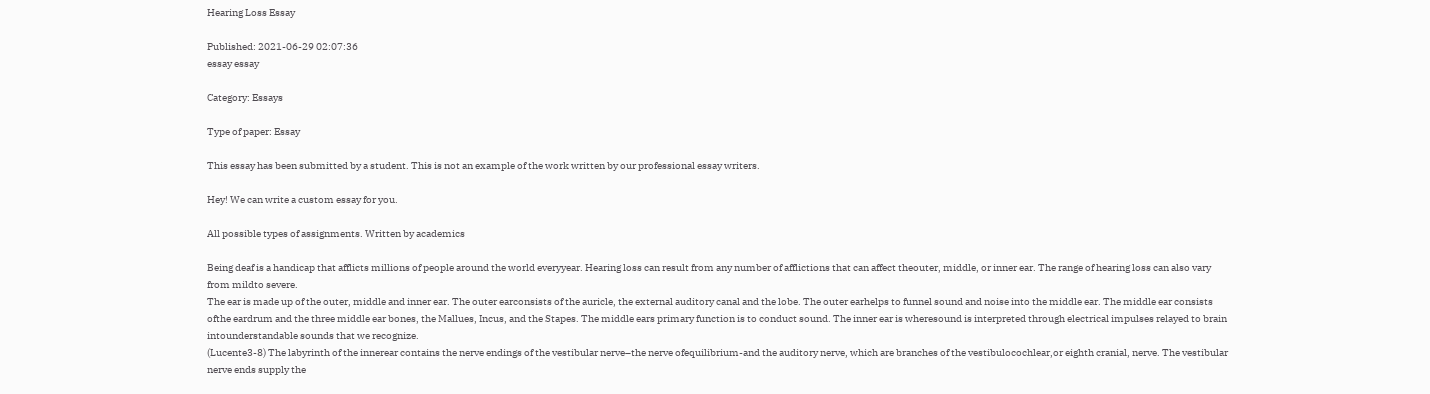Hearing Loss Essay

Published: 2021-06-29 02:07:36
essay essay

Category: Essays

Type of paper: Essay

This essay has been submitted by a student. This is not an example of the work written by our professional essay writers.

Hey! We can write a custom essay for you.

All possible types of assignments. Written by academics

Being deaf is a handicap that afflicts millions of people around the world everyyear. Hearing loss can result from any number of afflictions that can affect theouter, middle, or inner ear. The range of hearing loss can also vary from mildto severe.
The ear is made up of the outer, middle and inner ear. The outer earconsists of the auricle, the external auditory canal and the lobe. The outer earhelps to funnel sound and noise into the middle ear. The middle ear consists ofthe eardrum and the three middle ear bones, the Mallues, Incus, and the Stapes. The middle ears primary function is to conduct sound. The inner ear is wheresound is interpreted through electrical impulses relayed to brain intounderstandable sounds that we recognize.
(Lucente3-8) The labyrinth of the innerear contains the nerve endings of the vestibular nerve–the nerve ofequilibrium-and the auditory nerve, which are branches of the vestibulocochlear,or eighth cranial, nerve. The vestibular nerve ends supply the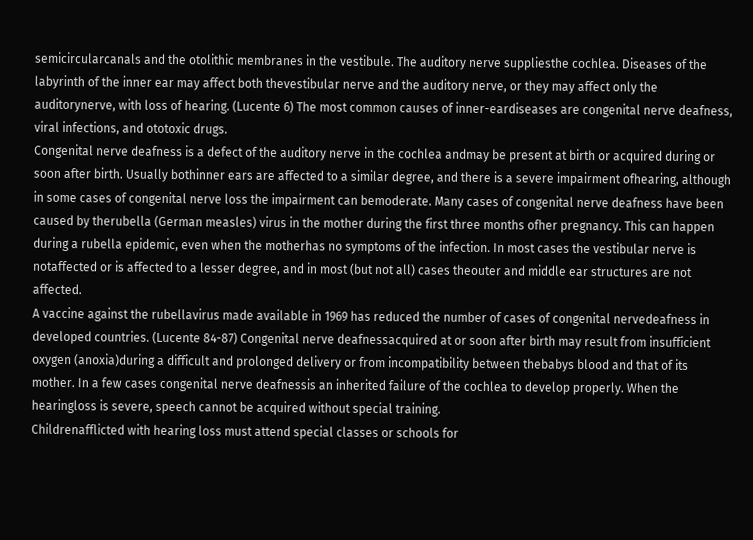semicircularcanals and the otolithic membranes in the vestibule. The auditory nerve suppliesthe cochlea. Diseases of the labyrinth of the inner ear may affect both thevestibular nerve and the auditory nerve, or they may affect only the auditorynerve, with loss of hearing. (Lucente 6) The most common causes of inner-eardiseases are congenital nerve deafness, viral infections, and ototoxic drugs.
Congenital nerve deafness is a defect of the auditory nerve in the cochlea andmay be present at birth or acquired during or soon after birth. Usually bothinner ears are affected to a similar degree, and there is a severe impairment ofhearing, although in some cases of congenital nerve loss the impairment can bemoderate. Many cases of congenital nerve deafness have been caused by therubella (German measles) virus in the mother during the first three months ofher pregnancy. This can happen during a rubella epidemic, even when the motherhas no symptoms of the infection. In most cases the vestibular nerve is notaffected or is affected to a lesser degree, and in most (but not all) cases theouter and middle ear structures are not affected.
A vaccine against the rubellavirus made available in 1969 has reduced the number of cases of congenital nervedeafness in developed countries. (Lucente 84-87) Congenital nerve deafnessacquired at or soon after birth may result from insufficient oxygen (anoxia)during a difficult and prolonged delivery or from incompatibility between thebabys blood and that of its mother. In a few cases congenital nerve deafnessis an inherited failure of the cochlea to develop properly. When the hearingloss is severe, speech cannot be acquired without special training.
Childrenafflicted with hearing loss must attend special classes or schools for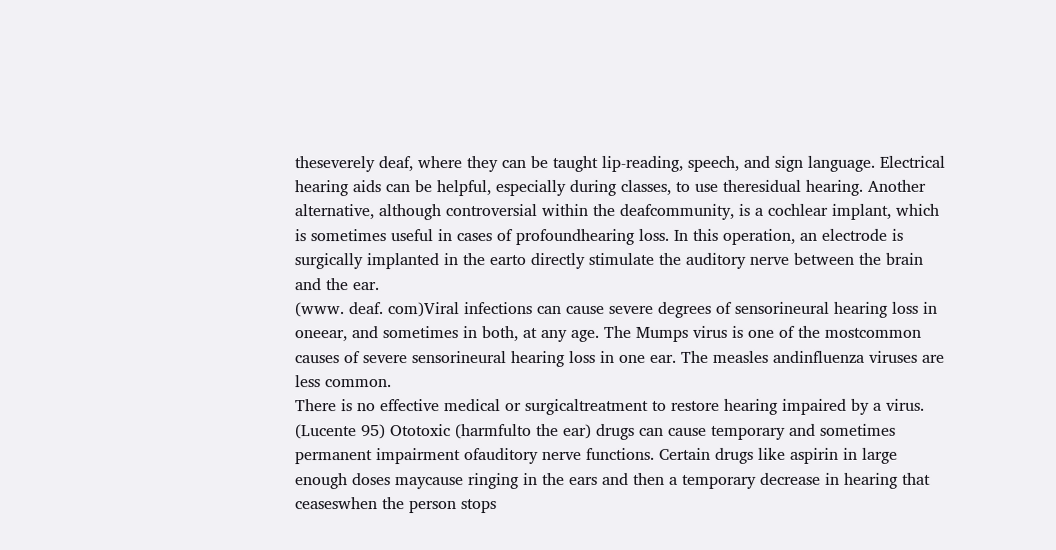theseverely deaf, where they can be taught lip-reading, speech, and sign language. Electrical hearing aids can be helpful, especially during classes, to use theresidual hearing. Another alternative, although controversial within the deafcommunity, is a cochlear implant, which is sometimes useful in cases of profoundhearing loss. In this operation, an electrode is surgically implanted in the earto directly stimulate the auditory nerve between the brain and the ear.
(www. deaf. com)Viral infections can cause severe degrees of sensorineural hearing loss in oneear, and sometimes in both, at any age. The Mumps virus is one of the mostcommon causes of severe sensorineural hearing loss in one ear. The measles andinfluenza viruses are less common.
There is no effective medical or surgicaltreatment to restore hearing impaired by a virus. (Lucente 95) Ototoxic (harmfulto the ear) drugs can cause temporary and sometimes permanent impairment ofauditory nerve functions. Certain drugs like aspirin in large enough doses maycause ringing in the ears and then a temporary decrease in hearing that ceaseswhen the person stops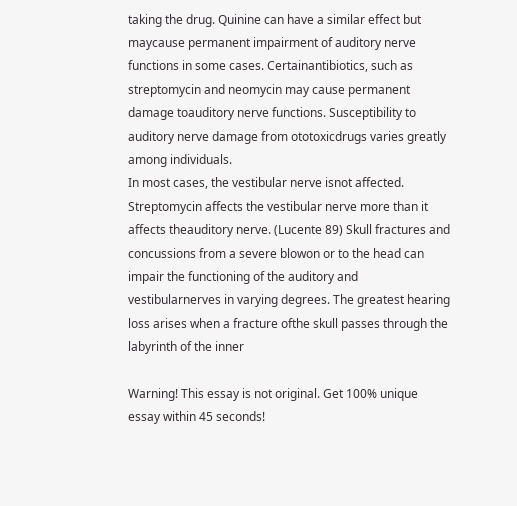taking the drug. Quinine can have a similar effect but maycause permanent impairment of auditory nerve functions in some cases. Certainantibiotics, such as streptomycin and neomycin may cause permanent damage toauditory nerve functions. Susceptibility to auditory nerve damage from ototoxicdrugs varies greatly among individuals.
In most cases, the vestibular nerve isnot affected. Streptomycin affects the vestibular nerve more than it affects theauditory nerve. (Lucente 89) Skull fractures and concussions from a severe blowon or to the head can impair the functioning of the auditory and vestibularnerves in varying degrees. The greatest hearing loss arises when a fracture ofthe skull passes through the labyrinth of the inner

Warning! This essay is not original. Get 100% unique essay within 45 seconds!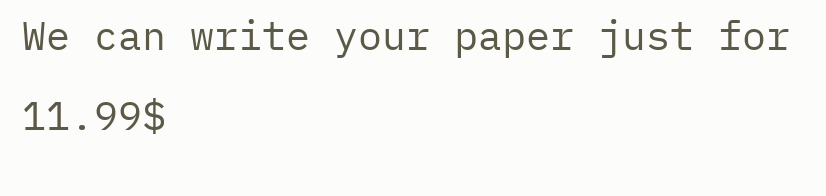We can write your paper just for 11.99$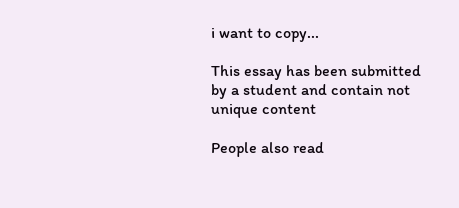i want to copy...

This essay has been submitted by a student and contain not unique content

People also read